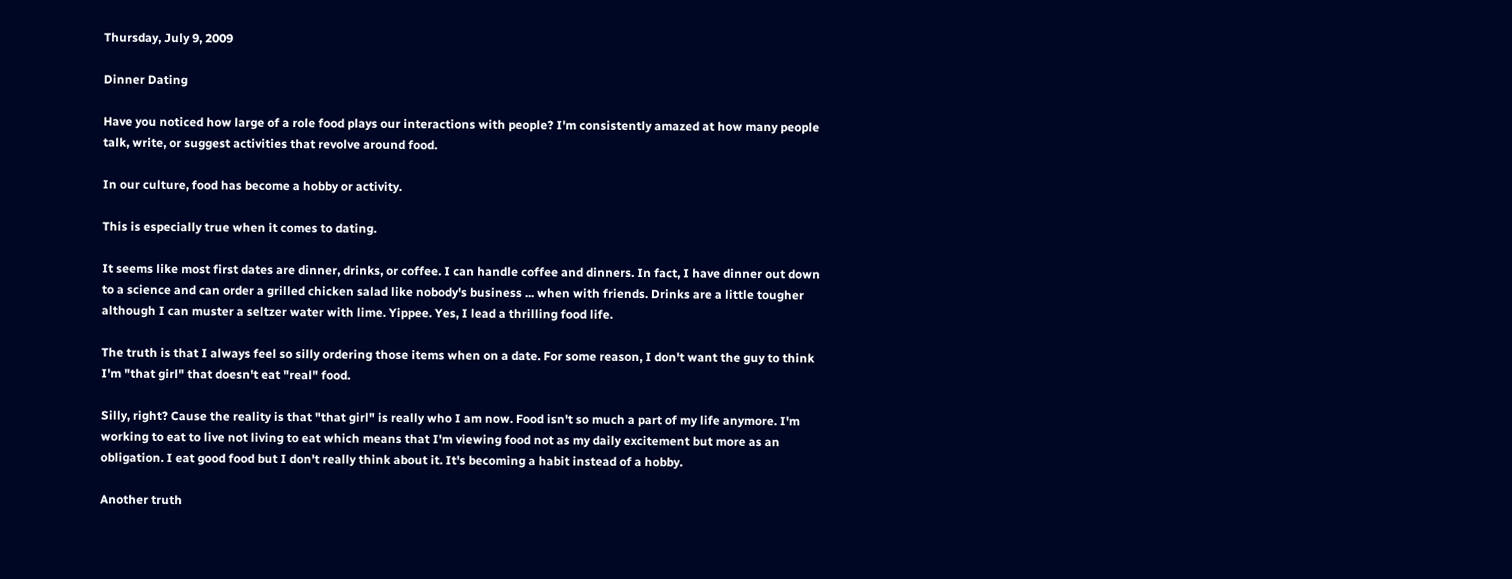Thursday, July 9, 2009

Dinner Dating

Have you noticed how large of a role food plays our interactions with people? I'm consistently amazed at how many people talk, write, or suggest activities that revolve around food.

In our culture, food has become a hobby or activity.

This is especially true when it comes to dating.

It seems like most first dates are dinner, drinks, or coffee. I can handle coffee and dinners. In fact, I have dinner out down to a science and can order a grilled chicken salad like nobody's business ... when with friends. Drinks are a little tougher although I can muster a seltzer water with lime. Yippee. Yes, I lead a thrilling food life.

The truth is that I always feel so silly ordering those items when on a date. For some reason, I don't want the guy to think I'm "that girl" that doesn't eat "real" food.

Silly, right? Cause the reality is that "that girl" is really who I am now. Food isn't so much a part of my life anymore. I'm working to eat to live not living to eat which means that I'm viewing food not as my daily excitement but more as an obligation. I eat good food but I don't really think about it. It's becoming a habit instead of a hobby.

Another truth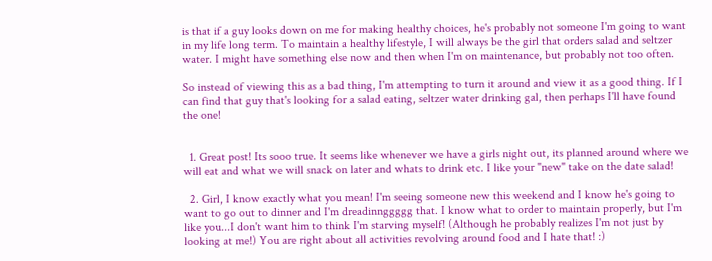is that if a guy looks down on me for making healthy choices, he's probably not someone I'm going to want in my life long term. To maintain a healthy lifestyle, I will always be the girl that orders salad and seltzer water. I might have something else now and then when I'm on maintenance, but probably not too often.

So instead of viewing this as a bad thing, I'm attempting to turn it around and view it as a good thing. If I can find that guy that's looking for a salad eating, seltzer water drinking gal, then perhaps I'll have found the one!


  1. Great post! Its sooo true. It seems like whenever we have a girls night out, its planned around where we will eat and what we will snack on later and whats to drink etc. I like your "new" take on the date salad!

  2. Girl, I know exactly what you mean! I'm seeing someone new this weekend and I know he's going to want to go out to dinner and I'm dreadinnggggg that. I know what to order to maintain properly, but I'm like you...I don't want him to think I'm starving myself! (Although he probably realizes I'm not just by looking at me!) You are right about all activities revolving around food and I hate that! :)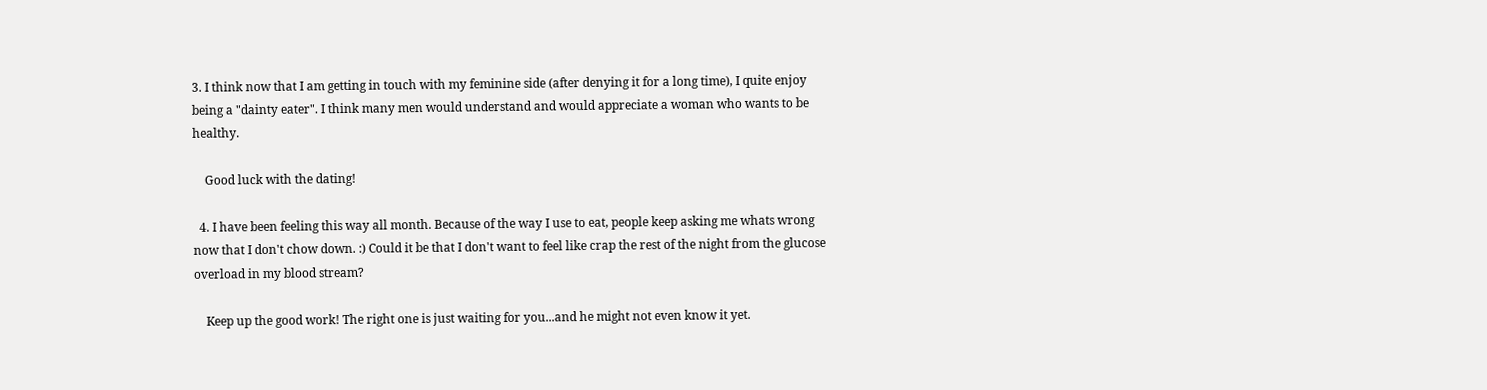3. I think now that I am getting in touch with my feminine side (after denying it for a long time), I quite enjoy being a "dainty eater". I think many men would understand and would appreciate a woman who wants to be healthy.

    Good luck with the dating!

  4. I have been feeling this way all month. Because of the way I use to eat, people keep asking me whats wrong now that I don't chow down. :) Could it be that I don't want to feel like crap the rest of the night from the glucose overload in my blood stream?

    Keep up the good work! The right one is just waiting for you...and he might not even know it yet.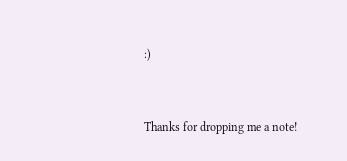:)


Thanks for dropping me a note!